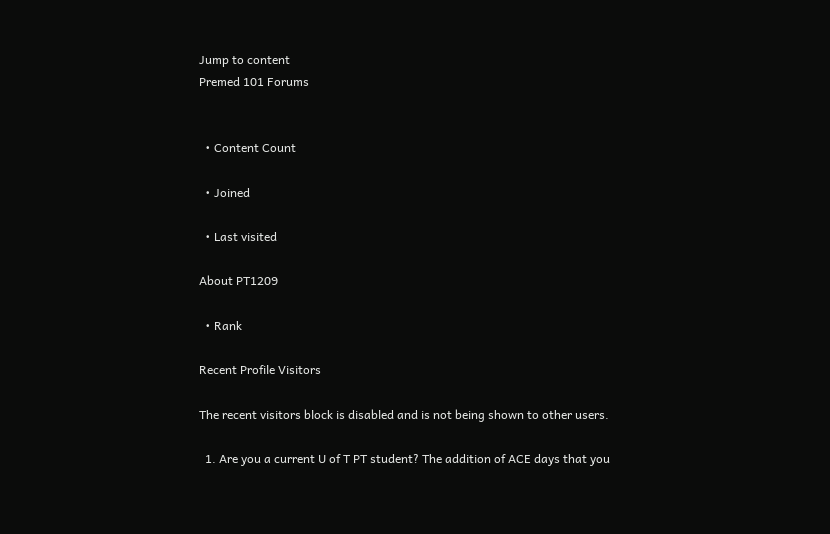Jump to content
Premed 101 Forums


  • Content Count

  • Joined

  • Last visited

About PT1209

  • Rank

Recent Profile Visitors

The recent visitors block is disabled and is not being shown to other users.

  1. Are you a current U of T PT student? The addition of ACE days that you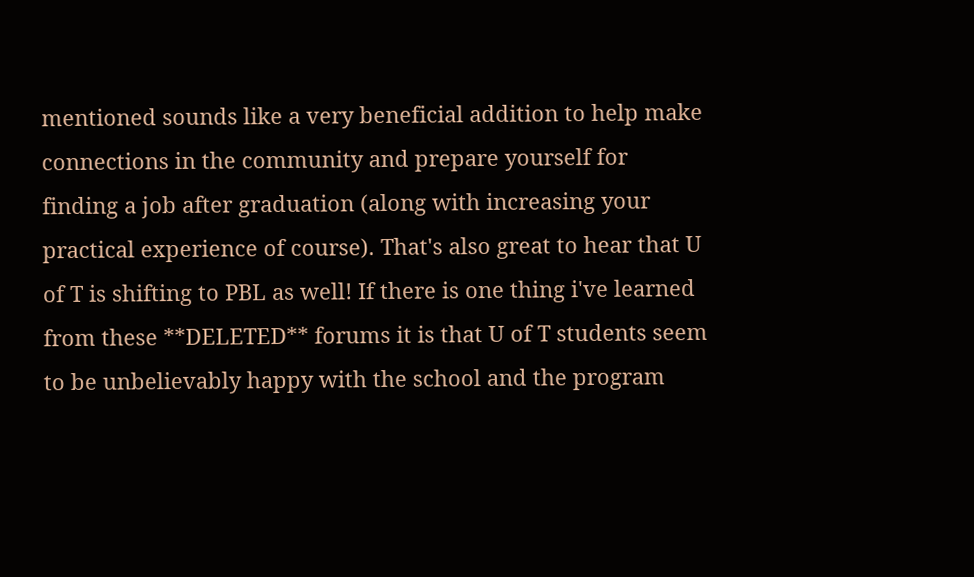mentioned sounds like a very beneficial addition to help make connections in the community and prepare yourself for finding a job after graduation (along with increasing your practical experience of course). That's also great to hear that U of T is shifting to PBL as well! If there is one thing i've learned from these **DELETED** forums it is that U of T students seem to be unbelievably happy with the school and the program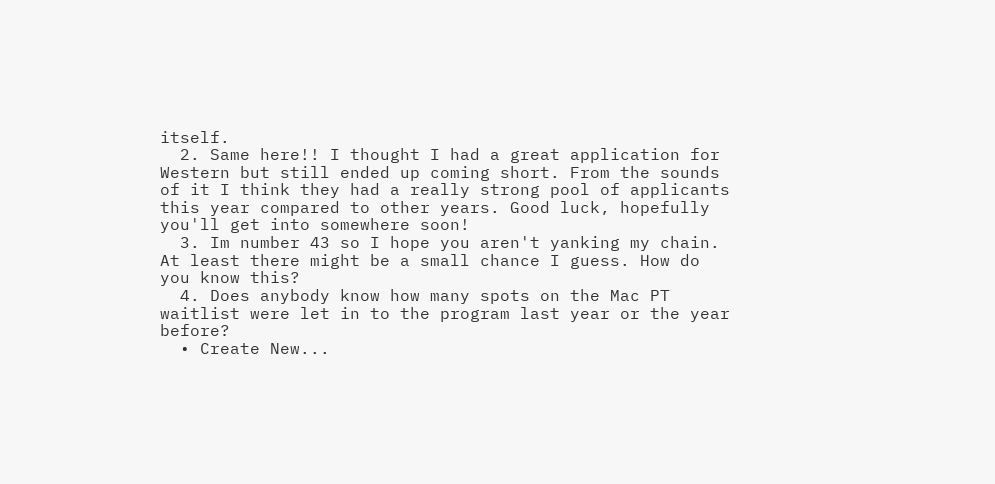itself.
  2. Same here!! I thought I had a great application for Western but still ended up coming short. From the sounds of it I think they had a really strong pool of applicants this year compared to other years. Good luck, hopefully you'll get into somewhere soon!
  3. Im number 43 so I hope you aren't yanking my chain. At least there might be a small chance I guess. How do you know this?
  4. Does anybody know how many spots on the Mac PT waitlist were let in to the program last year or the year before?
  • Create New...